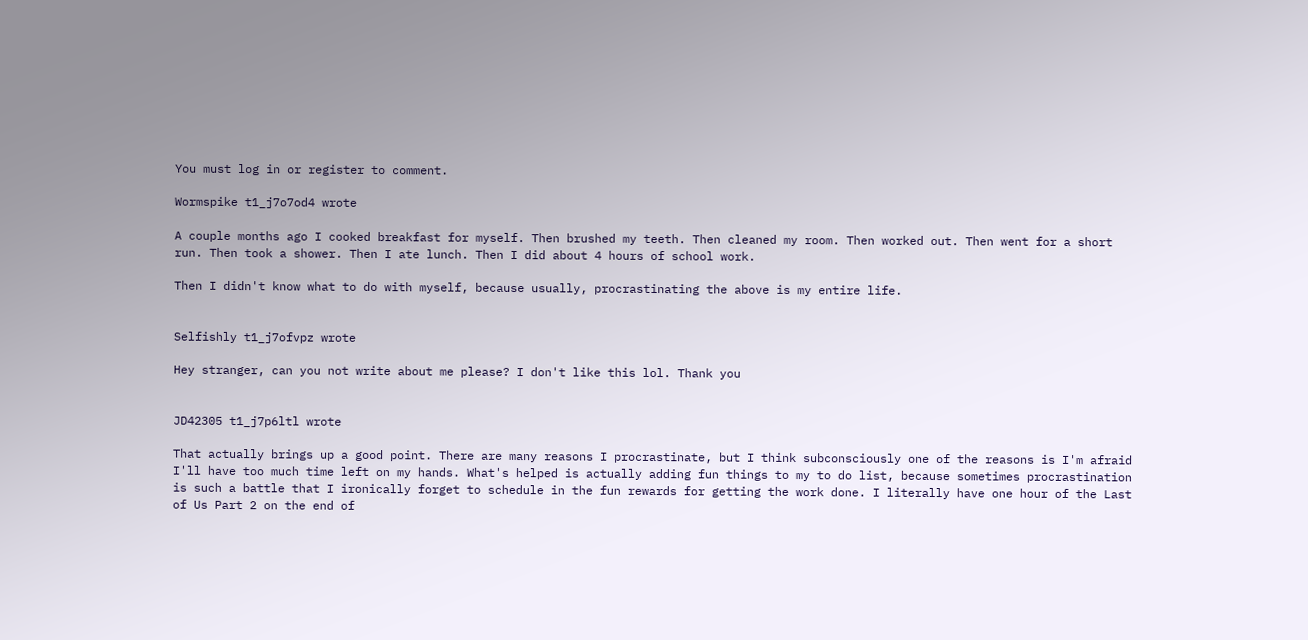You must log in or register to comment.

Wormspike t1_j7o7od4 wrote

A couple months ago I cooked breakfast for myself. Then brushed my teeth. Then cleaned my room. Then worked out. Then went for a short run. Then took a shower. Then I ate lunch. Then I did about 4 hours of school work.

Then I didn't know what to do with myself, because usually, procrastinating the above is my entire life.


Selfishly t1_j7ofvpz wrote

Hey stranger, can you not write about me please? I don't like this lol. Thank you


JD42305 t1_j7p6ltl wrote

That actually brings up a good point. There are many reasons I procrastinate, but I think subconsciously one of the reasons is I'm afraid I'll have too much time left on my hands. What's helped is actually adding fun things to my to do list, because sometimes procrastination is such a battle that I ironically forget to schedule in the fun rewards for getting the work done. I literally have one hour of the Last of Us Part 2 on the end of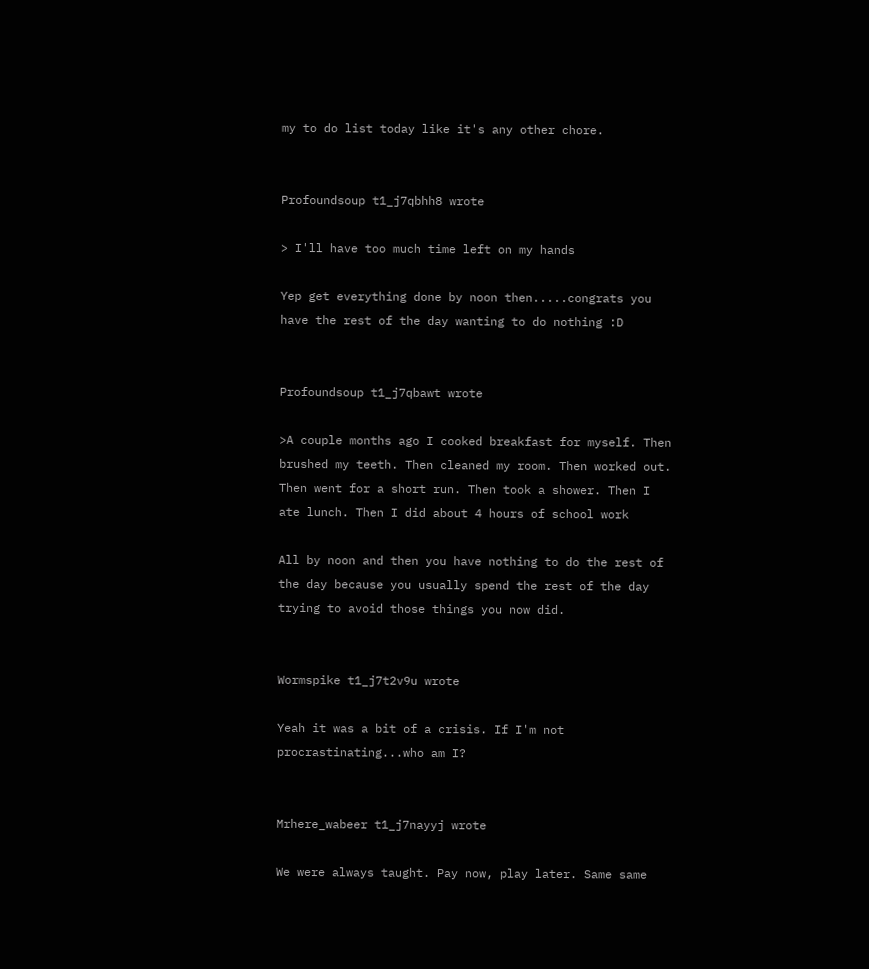my to do list today like it's any other chore.


Profoundsoup t1_j7qbhh8 wrote

> I'll have too much time left on my hands

Yep get everything done by noon then.....congrats you have the rest of the day wanting to do nothing :D


Profoundsoup t1_j7qbawt wrote

>A couple months ago I cooked breakfast for myself. Then brushed my teeth. Then cleaned my room. Then worked out. Then went for a short run. Then took a shower. Then I ate lunch. Then I did about 4 hours of school work

All by noon and then you have nothing to do the rest of the day because you usually spend the rest of the day trying to avoid those things you now did.


Wormspike t1_j7t2v9u wrote

Yeah it was a bit of a crisis. If I'm not procrastinating...who am I?


Mrhere_wabeer t1_j7nayyj wrote

We were always taught. Pay now, play later. Same same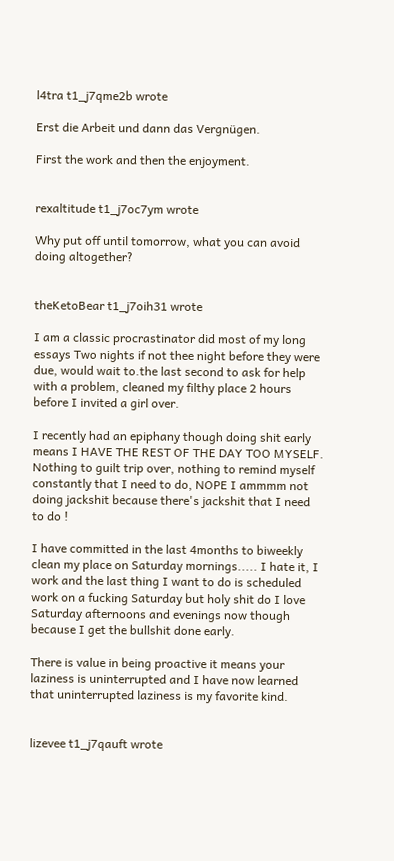l4tra t1_j7qme2b wrote

Erst die Arbeit und dann das Vergnügen.

First the work and then the enjoyment.


rexaltitude t1_j7oc7ym wrote

Why put off until tomorrow, what you can avoid doing altogether?


theKetoBear t1_j7oih31 wrote

I am a classic procrastinator did most of my long essays Two nights if not thee night before they were due, would wait to.the last second to ask for help with a problem, cleaned my filthy place 2 hours before I invited a girl over.

I recently had an epiphany though doing shit early means I HAVE THE REST OF THE DAY TOO MYSELF. Nothing to guilt trip over, nothing to remind myself constantly that I need to do, NOPE I ammmm not doing jackshit because there's jackshit that I need to do !

I have committed in the last 4months to biweekly clean my place on Saturday mornings..... I hate it, I work and the last thing I want to do is scheduled work on a fucking Saturday but holy shit do I love Saturday afternoons and evenings now though because I get the bullshit done early.

There is value in being proactive it means your laziness is uninterrupted and I have now learned that uninterrupted laziness is my favorite kind.


lizevee t1_j7qauft wrote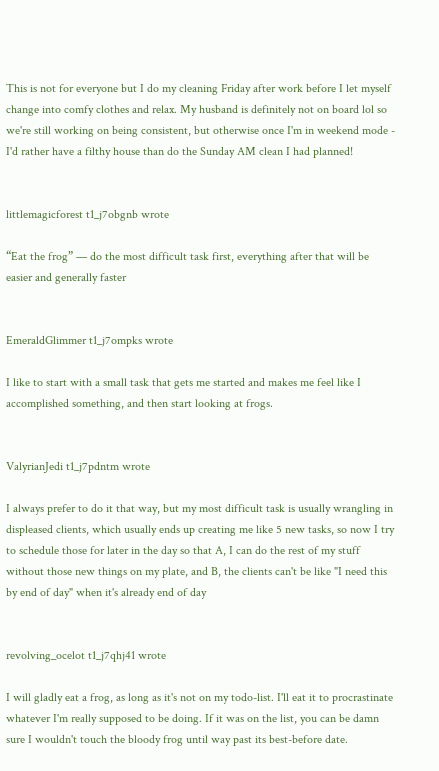This is not for everyone but I do my cleaning Friday after work before I let myself change into comfy clothes and relax. My husband is definitely not on board lol so we're still working on being consistent, but otherwise once I'm in weekend mode - I'd rather have a filthy house than do the Sunday AM clean I had planned!


littlemagicforest t1_j7obgnb wrote

“Eat the frog” — do the most difficult task first, everything after that will be easier and generally faster


EmeraldGlimmer t1_j7ompks wrote

I like to start with a small task that gets me started and makes me feel like I accomplished something, and then start looking at frogs.


ValyrianJedi t1_j7pdntm wrote

I always prefer to do it that way, but my most difficult task is usually wrangling in displeased clients, which usually ends up creating me like 5 new tasks, so now I try to schedule those for later in the day so that A, I can do the rest of my stuff without those new things on my plate, and B, the clients can't be like "I need this by end of day" when it's already end of day


revolving_ocelot t1_j7qhj41 wrote

I will gladly eat a frog, as long as it's not on my todo-list. I'll eat it to procrastinate whatever I'm really supposed to be doing. If it was on the list, you can be damn sure I wouldn't touch the bloody frog until way past its best-before date.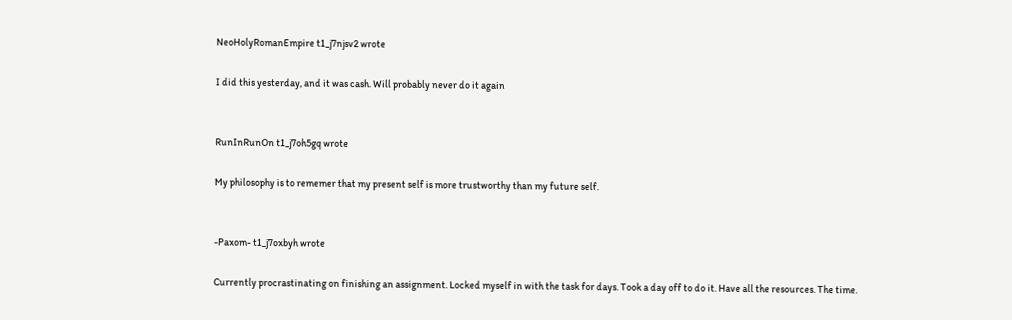NeoHolyRomanEmpire t1_j7njsv2 wrote

I did this yesterday, and it was cash. Will probably never do it again


RunInRunOn t1_j7oh5gq wrote

My philosophy is to rememer that my present self is more trustworthy than my future self.


-Paxom- t1_j7oxbyh wrote

Currently procrastinating on finishing an assignment. Locked myself in with the task for days. Took a day off to do it. Have all the resources. The time.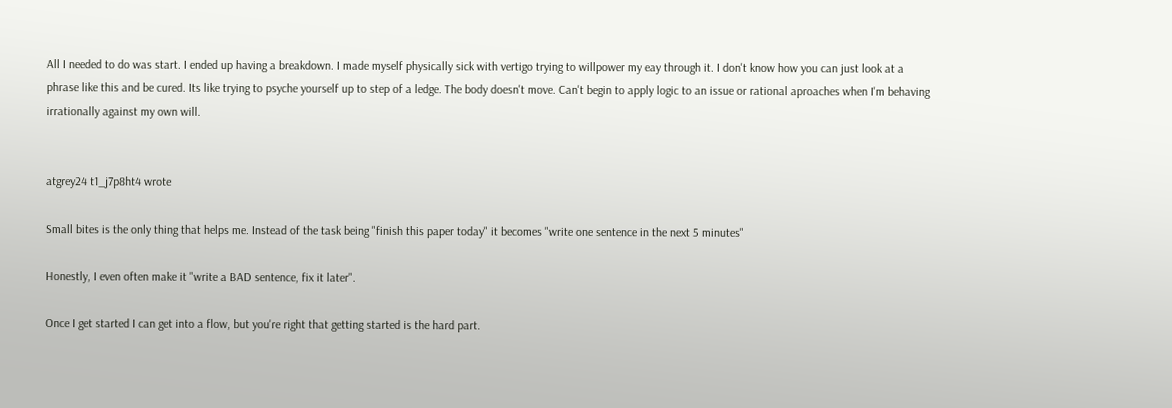All I needed to do was start. I ended up having a breakdown. I made myself physically sick with vertigo trying to willpower my eay through it. I don't know how you can just look at a phrase like this and be cured. Its like trying to psyche yourself up to step of a ledge. The body doesn't move. Can't begin to apply logic to an issue or rational aproaches when I'm behaving irrationally against my own will.


atgrey24 t1_j7p8ht4 wrote

Small bites is the only thing that helps me. Instead of the task being "finish this paper today" it becomes "write one sentence in the next 5 minutes"

Honestly, I even often make it "write a BAD sentence, fix it later".

Once I get started I can get into a flow, but you're right that getting started is the hard part.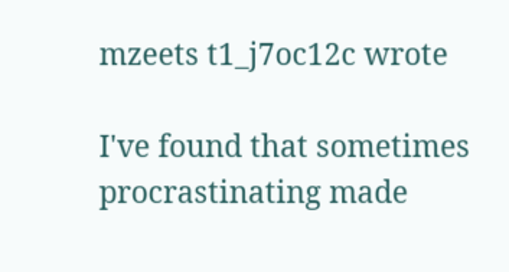mzeets t1_j7oc12c wrote

I've found that sometimes procrastinating made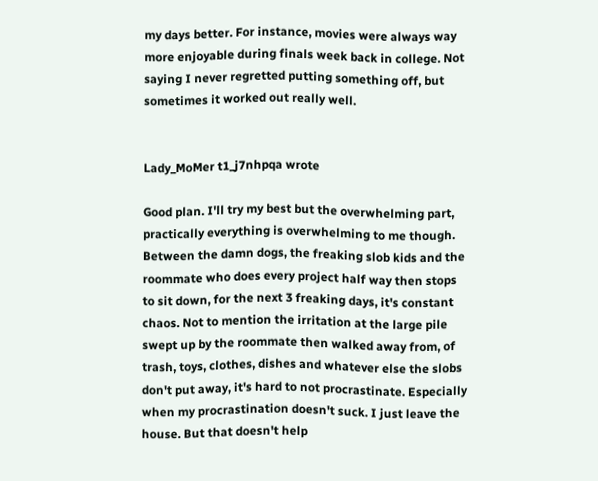my days better. For instance, movies were always way more enjoyable during finals week back in college. Not saying I never regretted putting something off, but sometimes it worked out really well.


Lady_MoMer t1_j7nhpqa wrote

Good plan. I'll try my best but the overwhelming part, practically everything is overwhelming to me though. Between the damn dogs, the freaking slob kids and the roommate who does every project half way then stops to sit down, for the next 3 freaking days, it's constant chaos. Not to mention the irritation at the large pile swept up by the roommate then walked away from, of trash, toys, clothes, dishes and whatever else the slobs don't put away, it's hard to not procrastinate. Especially when my procrastination doesn't suck. I just leave the house. But that doesn't help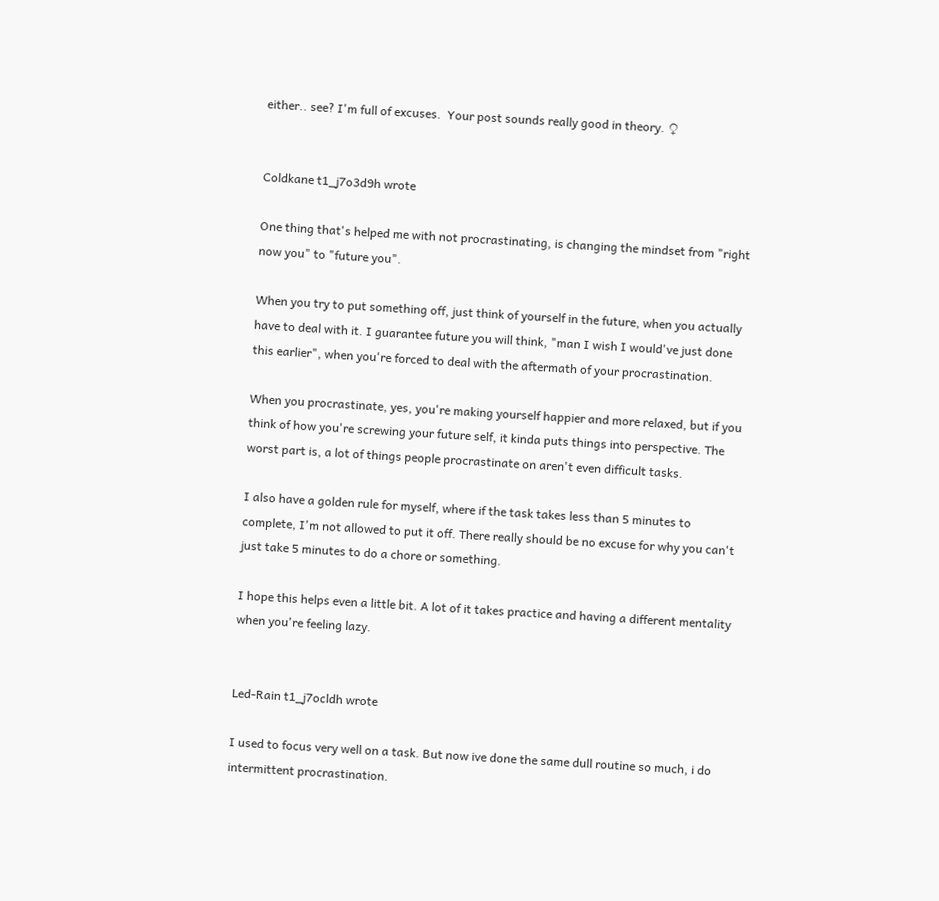either.. see? I'm full of excuses.  Your post sounds really good in theory. ♀


Coldkane t1_j7o3d9h wrote

One thing that's helped me with not procrastinating, is changing the mindset from "right now you" to "future you".

When you try to put something off, just think of yourself in the future, when you actually have to deal with it. I guarantee future you will think, "man I wish I would've just done this earlier", when you're forced to deal with the aftermath of your procrastination.

When you procrastinate, yes, you're making yourself happier and more relaxed, but if you think of how you're screwing your future self, it kinda puts things into perspective. The worst part is, a lot of things people procrastinate on aren't even difficult tasks.

I also have a golden rule for myself, where if the task takes less than 5 minutes to complete, I'm not allowed to put it off. There really should be no excuse for why you can't just take 5 minutes to do a chore or something.

I hope this helps even a little bit. A lot of it takes practice and having a different mentality when you're feeling lazy.


Led-Rain t1_j7ocldh wrote

I used to focus very well on a task. But now ive done the same dull routine so much, i do intermittent procrastination.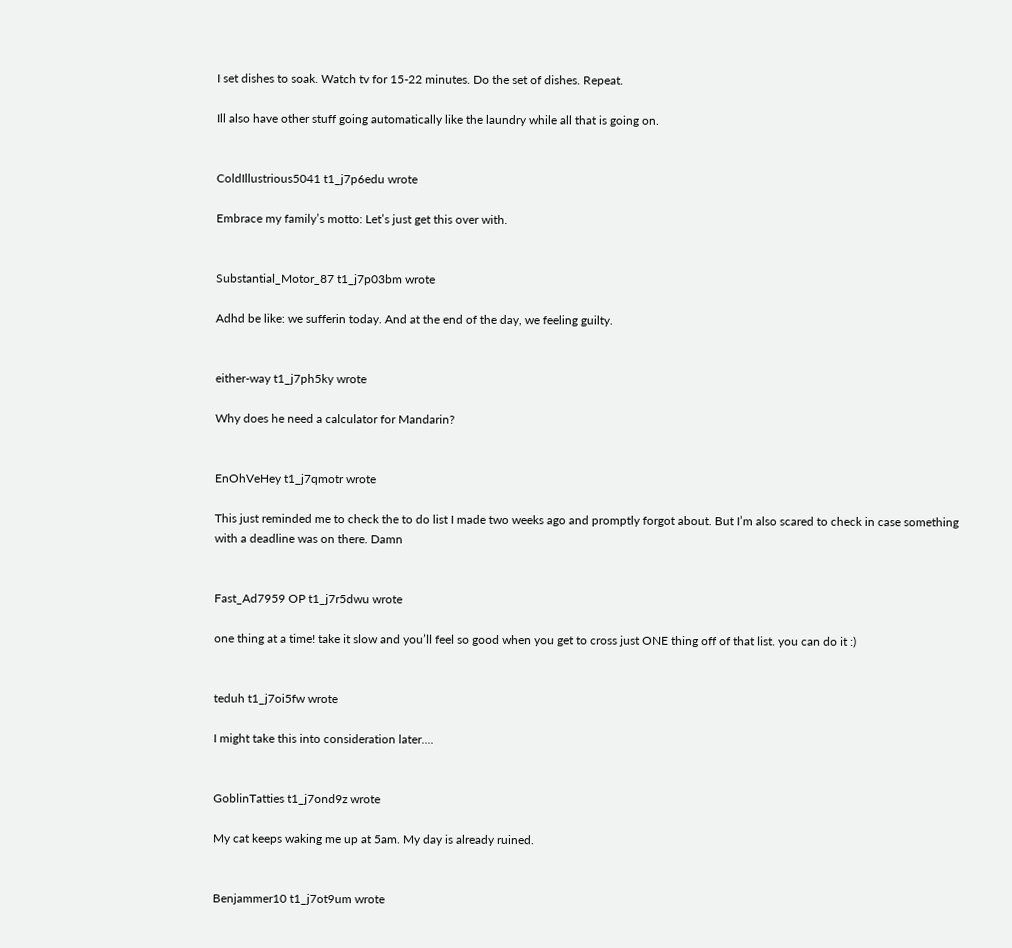I set dishes to soak. Watch tv for 15-22 minutes. Do the set of dishes. Repeat.

Ill also have other stuff going automatically like the laundry while all that is going on.


ColdIllustrious5041 t1_j7p6edu wrote

Embrace my family’s motto: Let’s just get this over with.


Substantial_Motor_87 t1_j7p03bm wrote

Adhd be like: we sufferin today. And at the end of the day, we feeling guilty.


either-way t1_j7ph5ky wrote

Why does he need a calculator for Mandarin?


EnOhVeHey t1_j7qmotr wrote

This just reminded me to check the to do list I made two weeks ago and promptly forgot about. But I’m also scared to check in case something with a deadline was on there. Damn


Fast_Ad7959 OP t1_j7r5dwu wrote

one thing at a time! take it slow and you’ll feel so good when you get to cross just ONE thing off of that list. you can do it :)


teduh t1_j7oi5fw wrote

I might take this into consideration later....


GoblinTatties t1_j7ond9z wrote

My cat keeps waking me up at 5am. My day is already ruined.


Benjammer10 t1_j7ot9um wrote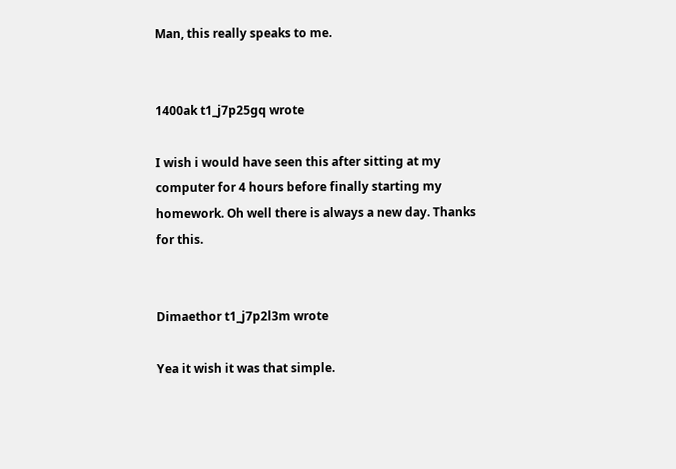Man, this really speaks to me.


1400ak t1_j7p25gq wrote

I wish i would have seen this after sitting at my computer for 4 hours before finally starting my homework. Oh well there is always a new day. Thanks for this.


Dimaethor t1_j7p2l3m wrote

Yea it wish it was that simple.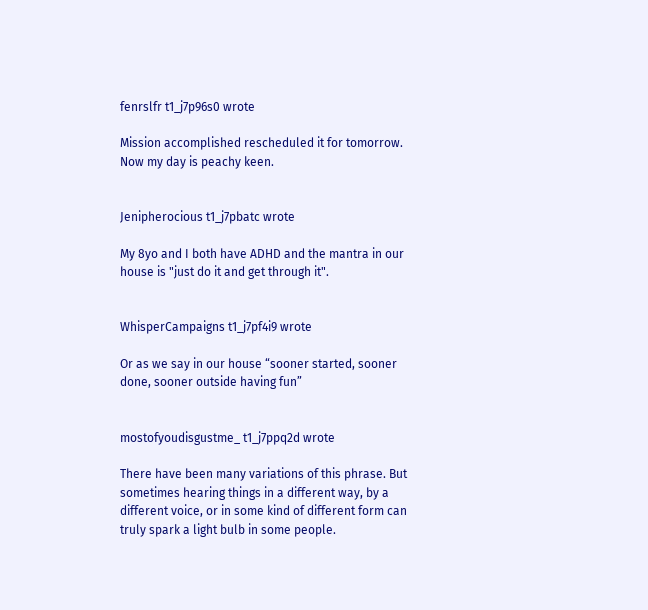fenrslfr t1_j7p96s0 wrote

Mission accomplished rescheduled it for tomorrow. Now my day is peachy keen.


Jenipherocious t1_j7pbatc wrote

My 8yo and I both have ADHD and the mantra in our house is "just do it and get through it".


WhisperCampaigns t1_j7pf4i9 wrote

Or as we say in our house “sooner started, sooner done, sooner outside having fun”


mostofyoudisgustme_ t1_j7ppq2d wrote

There have been many variations of this phrase. But sometimes hearing things in a different way, by a different voice, or in some kind of different form can truly spark a light bulb in some people.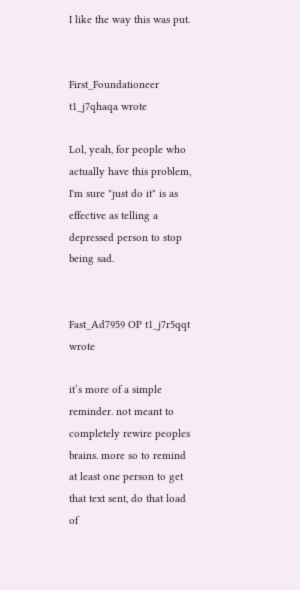I like the way this was put.


First_Foundationeer t1_j7qhaqa wrote

Lol, yeah, for people who actually have this problem, I'm sure "just do it" is as effective as telling a depressed person to stop being sad.


Fast_Ad7959 OP t1_j7r5qqt wrote

it’s more of a simple reminder. not meant to completely rewire peoples brains. more so to remind at least one person to get that text sent, do that load of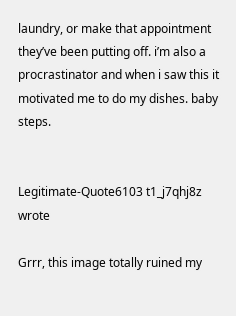laundry, or make that appointment they’ve been putting off. i’m also a procrastinator and when i saw this it motivated me to do my dishes. baby steps.


Legitimate-Quote6103 t1_j7qhj8z wrote

Grrr, this image totally ruined my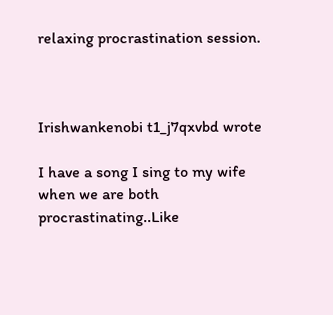relaxing procrastination session.



Irishwankenobi t1_j7qxvbd wrote

I have a song I sing to my wife when we are both procrastinating..Like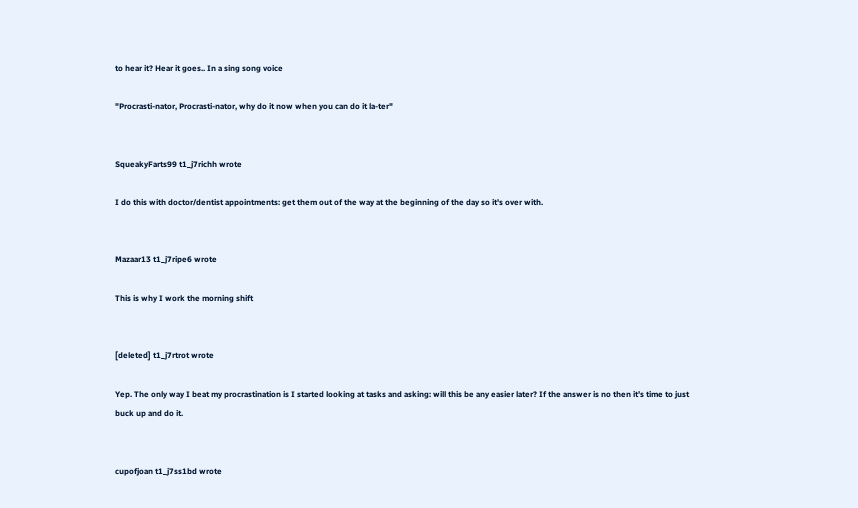to hear it? Hear it goes.. In a sing song voice

"Procrasti-nator, Procrasti-nator, why do it now when you can do it la-ter"


SqueakyFarts99 t1_j7richh wrote

I do this with doctor/dentist appointments: get them out of the way at the beginning of the day so it's over with.


Mazaar13 t1_j7ripe6 wrote

This is why I work the morning shift


[deleted] t1_j7rtrot wrote

Yep. The only way I beat my procrastination is I started looking at tasks and asking: will this be any easier later? If the answer is no then it’s time to just buck up and do it.


cupofjoan t1_j7ss1bd wrote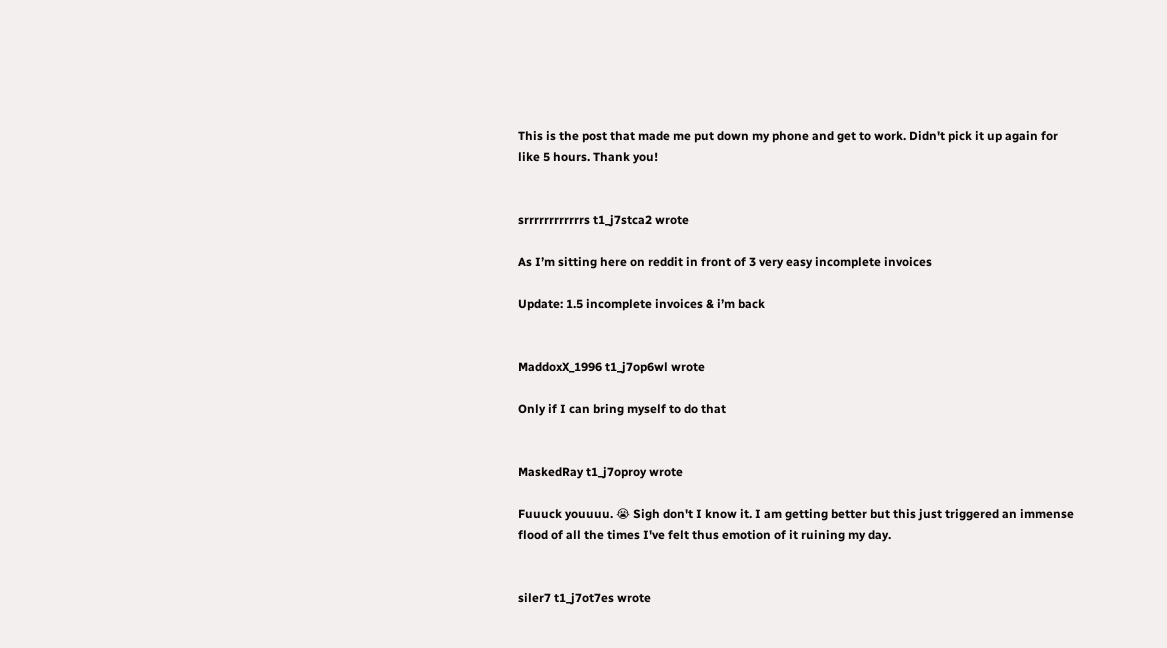This is the post that made me put down my phone and get to work. Didn't pick it up again for like 5 hours. Thank you!


srrrrrrrrrrrrs t1_j7stca2 wrote

As I’m sitting here on reddit in front of 3 very easy incomplete invoices

Update: 1.5 incomplete invoices & i’m back


MaddoxX_1996 t1_j7op6wl wrote

Only if I can bring myself to do that


MaskedRay t1_j7oproy wrote

Fuuuck youuuu. 😭 Sigh don't I know it. I am getting better but this just triggered an immense flood of all the times I've felt thus emotion of it ruining my day.


siler7 t1_j7ot7es wrote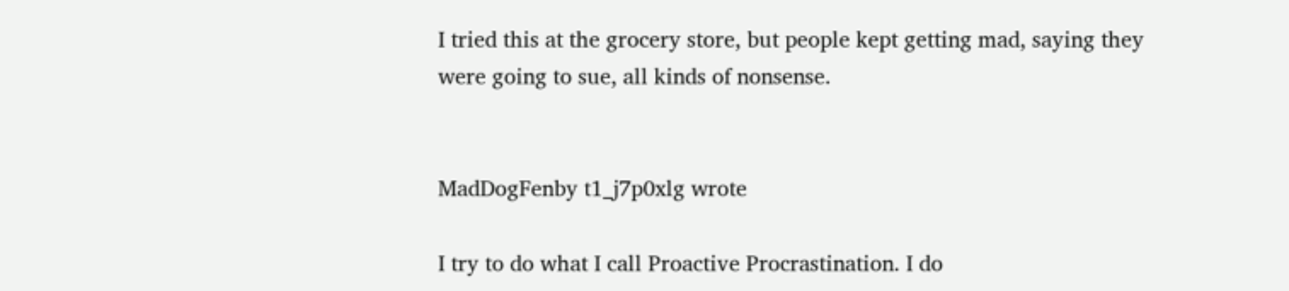I tried this at the grocery store, but people kept getting mad, saying they were going to sue, all kinds of nonsense.


MadDogFenby t1_j7p0xlg wrote

I try to do what I call Proactive Procrastination. I do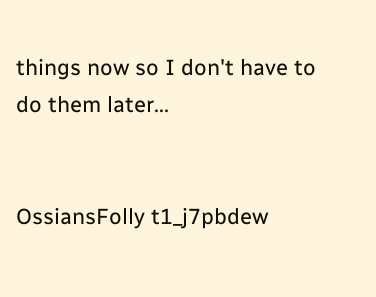things now so I don't have to do them later...


OssiansFolly t1_j7pbdew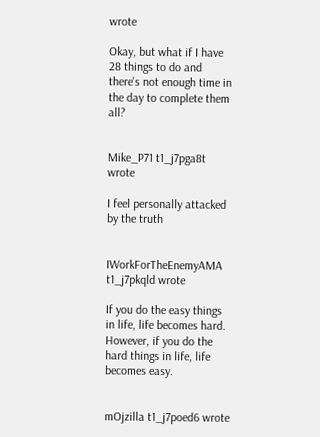wrote

Okay, but what if I have 28 things to do and there's not enough time in the day to complete them all?


Mike_P71 t1_j7pga8t wrote

I feel personally attacked by the truth


IWorkForTheEnemyAMA t1_j7pkqld wrote

If you do the easy things in life, life becomes hard. However, if you do the hard things in life, life becomes easy.


mOjzilla t1_j7poed6 wrote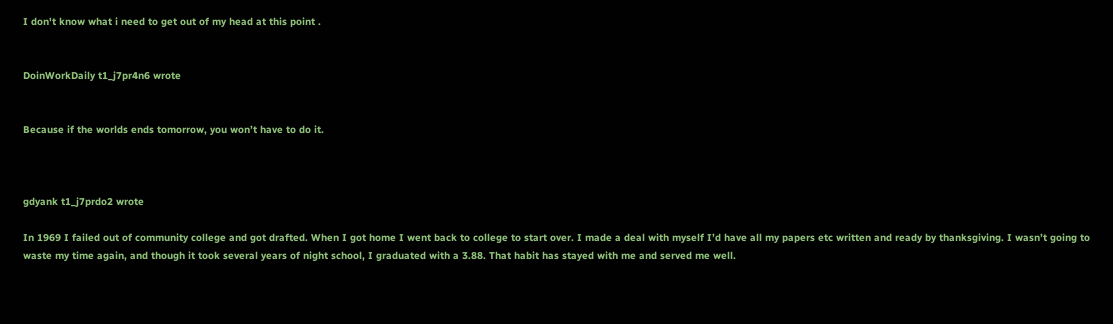I don't know what i need to get out of my head at this point .


DoinWorkDaily t1_j7pr4n6 wrote


Because if the worlds ends tomorrow, you won’t have to do it.



gdyank t1_j7prdo2 wrote

In 1969 I failed out of community college and got drafted. When I got home I went back to college to start over. I made a deal with myself I’d have all my papers etc written and ready by thanksgiving. I wasn’t going to waste my time again, and though it took several years of night school, I graduated with a 3.88. That habit has stayed with me and served me well.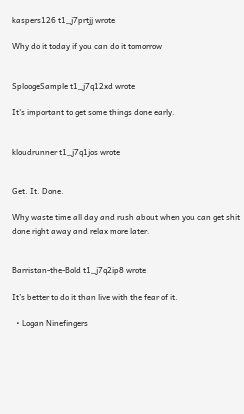kaspers126 t1_j7prtjj wrote

Why do it today if you can do it tomorrow


SploogeSample t1_j7q12xd wrote

It's important to get some things done early.


kloudrunner t1_j7q1jos wrote


Get. It. Done.

Why waste time all day and rush about when you can get shit done right away and relax more later.


Barristan-the-Bold t1_j7q2ip8 wrote

It’s better to do it than live with the fear of it.

  • Logan Ninefingers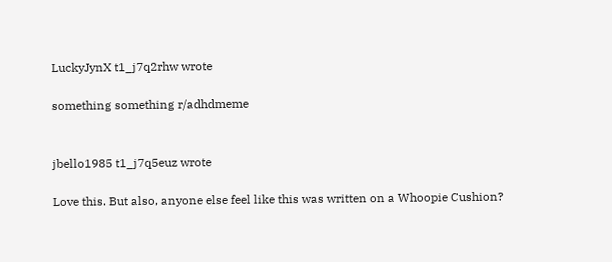LuckyJynX t1_j7q2rhw wrote

something something r/adhdmeme


jbello1985 t1_j7q5euz wrote

Love this. But also, anyone else feel like this was written on a Whoopie Cushion?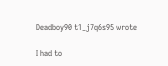Deadboy90 t1_j7q6s95 wrote

I had to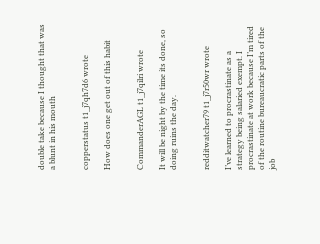double take because I thought that was a blunt in his mouth


copperstatus t1_j7qh7d6 wrote

How does one get out of this habit


CommanderAGL t1_j7qilri wrote

It will be night by the time its done, so doing ruins the day.


redditwatcher79 t1_j7r50wr wrote

I’ve learned to procrastinate as a strategy being salaried exempt. I procrastinate at work because I’m tired of the routine bureaucratic parts of the job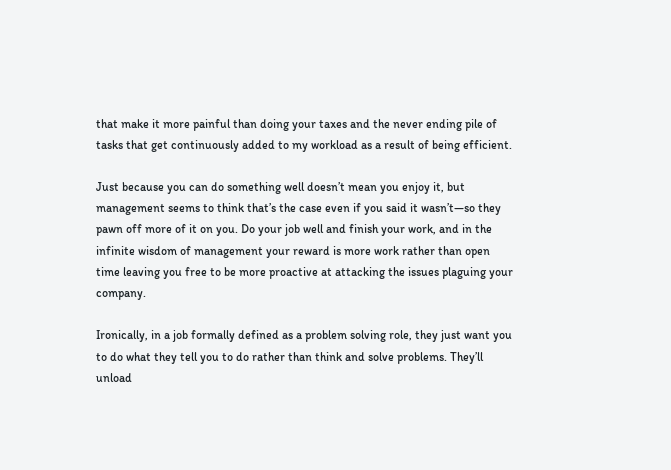that make it more painful than doing your taxes and the never ending pile of tasks that get continuously added to my workload as a result of being efficient.

Just because you can do something well doesn’t mean you enjoy it, but management seems to think that’s the case even if you said it wasn’t—so they pawn off more of it on you. Do your job well and finish your work, and in the infinite wisdom of management your reward is more work rather than open time leaving you free to be more proactive at attacking the issues plaguing your company.

Ironically, in a job formally defined as a problem solving role, they just want you to do what they tell you to do rather than think and solve problems. They’ll unload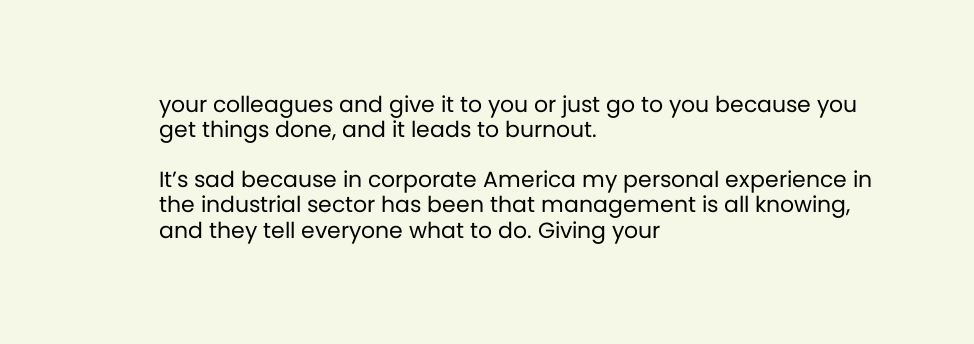your colleagues and give it to you or just go to you because you get things done, and it leads to burnout.

It’s sad because in corporate America my personal experience in the industrial sector has been that management is all knowing, and they tell everyone what to do. Giving your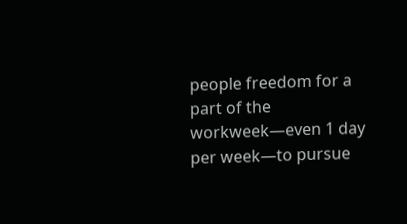people freedom for a part of the workweek—even 1 day per week—to pursue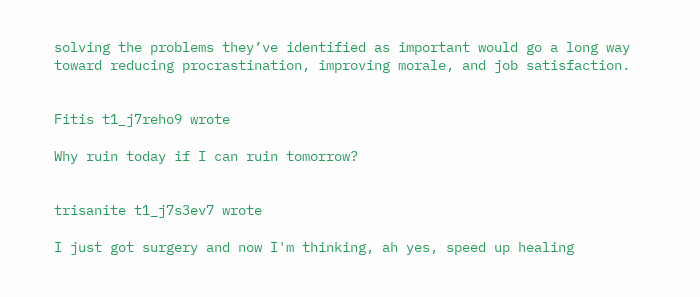solving the problems they’ve identified as important would go a long way toward reducing procrastination, improving morale, and job satisfaction.


Fitis t1_j7reho9 wrote

Why ruin today if I can ruin tomorrow?


trisanite t1_j7s3ev7 wrote

I just got surgery and now I'm thinking, ah yes, speed up healing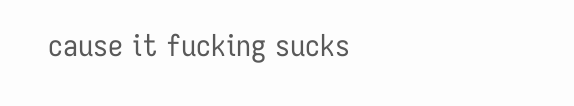cause it fucking sucks